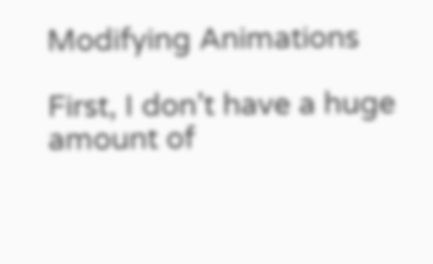Modifying Animations

First, I don’t have a huge amount of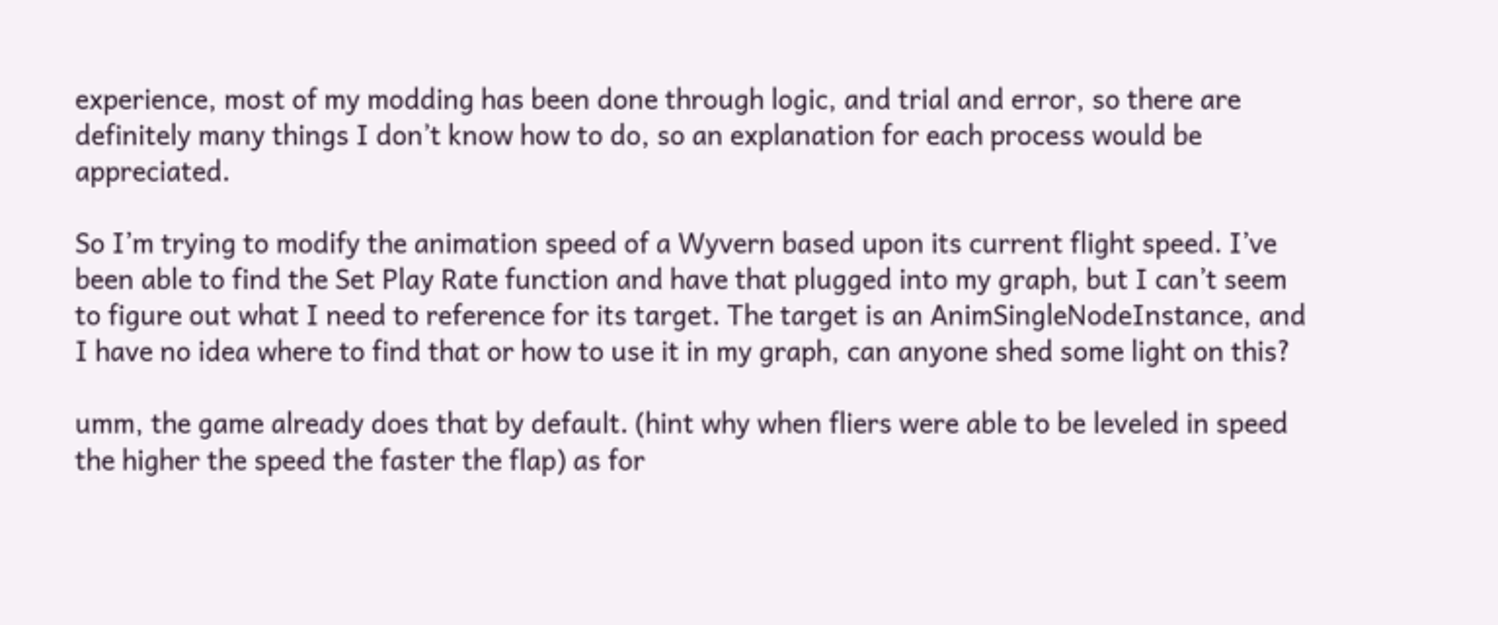experience, most of my modding has been done through logic, and trial and error, so there are definitely many things I don’t know how to do, so an explanation for each process would be appreciated.

So I’m trying to modify the animation speed of a Wyvern based upon its current flight speed. I’ve been able to find the Set Play Rate function and have that plugged into my graph, but I can’t seem to figure out what I need to reference for its target. The target is an AnimSingleNodeInstance, and I have no idea where to find that or how to use it in my graph, can anyone shed some light on this?

umm, the game already does that by default. (hint why when fliers were able to be leveled in speed the higher the speed the faster the flap) as for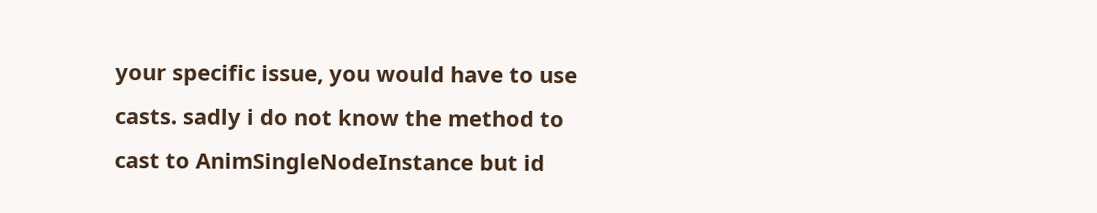your specific issue, you would have to use casts. sadly i do not know the method to cast to AnimSingleNodeInstance but id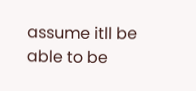assume itll be able to be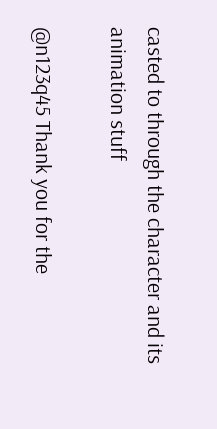casted to through the character and its animation stuff

@n123q45 Thank you for the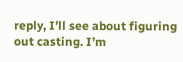reply, I’ll see about figuring out casting. I’m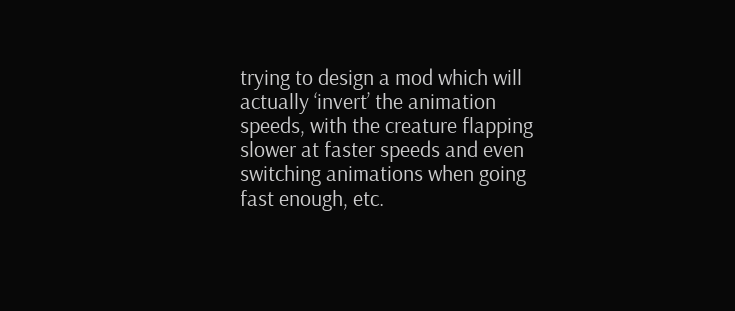trying to design a mod which will actually ‘invert’ the animation speeds, with the creature flapping slower at faster speeds and even switching animations when going fast enough, etc.